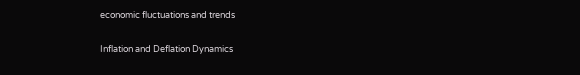economic fluctuations and trends

Inflation and Deflation Dynamics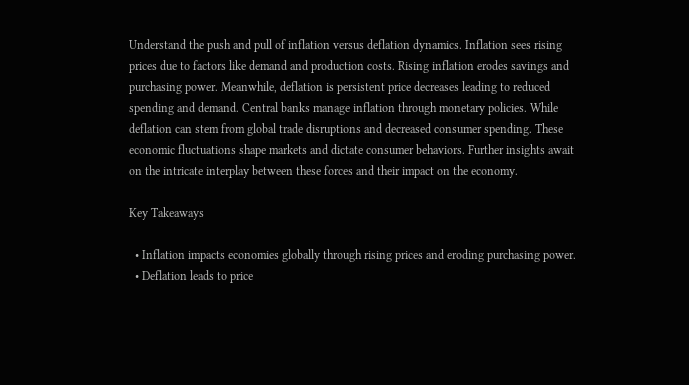Understand the push and pull of inflation versus deflation dynamics. Inflation sees rising prices due to factors like demand and production costs. Rising inflation erodes savings and purchasing power. Meanwhile, deflation is persistent price decreases leading to reduced spending and demand. Central banks manage inflation through monetary policies. While deflation can stem from global trade disruptions and decreased consumer spending. These economic fluctuations shape markets and dictate consumer behaviors. Further insights await on the intricate interplay between these forces and their impact on the economy.

Key Takeaways

  • Inflation impacts economies globally through rising prices and eroding purchasing power.
  • Deflation leads to price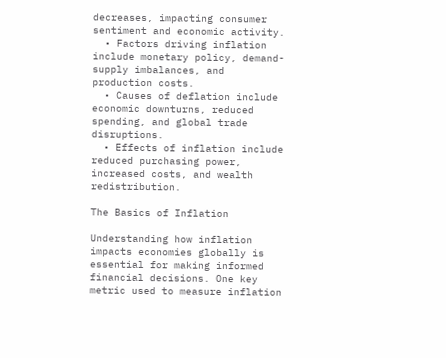decreases, impacting consumer sentiment and economic activity.
  • Factors driving inflation include monetary policy, demand-supply imbalances, and production costs.
  • Causes of deflation include economic downturns, reduced spending, and global trade disruptions.
  • Effects of inflation include reduced purchasing power, increased costs, and wealth redistribution.

The Basics of Inflation

Understanding how inflation impacts economies globally is essential for making informed financial decisions. One key metric used to measure inflation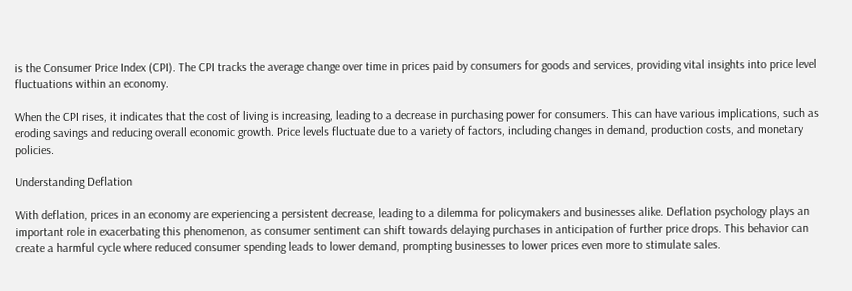is the Consumer Price Index (CPI). The CPI tracks the average change over time in prices paid by consumers for goods and services, providing vital insights into price level fluctuations within an economy.

When the CPI rises, it indicates that the cost of living is increasing, leading to a decrease in purchasing power for consumers. This can have various implications, such as eroding savings and reducing overall economic growth. Price levels fluctuate due to a variety of factors, including changes in demand, production costs, and monetary policies.

Understanding Deflation

With deflation, prices in an economy are experiencing a persistent decrease, leading to a dilemma for policymakers and businesses alike. Deflation psychology plays an important role in exacerbating this phenomenon, as consumer sentiment can shift towards delaying purchases in anticipation of further price drops. This behavior can create a harmful cycle where reduced consumer spending leads to lower demand, prompting businesses to lower prices even more to stimulate sales.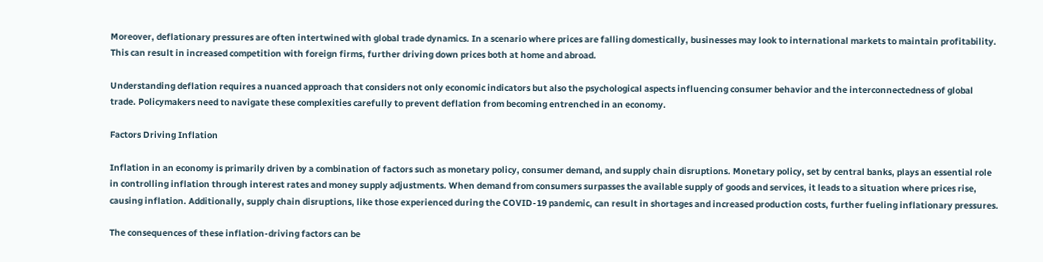Moreover, deflationary pressures are often intertwined with global trade dynamics. In a scenario where prices are falling domestically, businesses may look to international markets to maintain profitability. This can result in increased competition with foreign firms, further driving down prices both at home and abroad.

Understanding deflation requires a nuanced approach that considers not only economic indicators but also the psychological aspects influencing consumer behavior and the interconnectedness of global trade. Policymakers need to navigate these complexities carefully to prevent deflation from becoming entrenched in an economy.

Factors Driving Inflation

Inflation in an economy is primarily driven by a combination of factors such as monetary policy, consumer demand, and supply chain disruptions. Monetary policy, set by central banks, plays an essential role in controlling inflation through interest rates and money supply adjustments. When demand from consumers surpasses the available supply of goods and services, it leads to a situation where prices rise, causing inflation. Additionally, supply chain disruptions, like those experienced during the COVID-19 pandemic, can result in shortages and increased production costs, further fueling inflationary pressures.

The consequences of these inflation-driving factors can be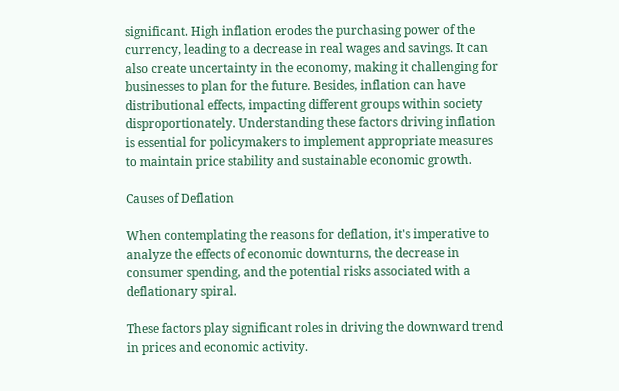significant. High inflation erodes the purchasing power of the currency, leading to a decrease in real wages and savings. It can also create uncertainty in the economy, making it challenging for businesses to plan for the future. Besides, inflation can have distributional effects, impacting different groups within society disproportionately. Understanding these factors driving inflation is essential for policymakers to implement appropriate measures to maintain price stability and sustainable economic growth.

Causes of Deflation

When contemplating the reasons for deflation, it's imperative to analyze the effects of economic downturns, the decrease in consumer spending, and the potential risks associated with a deflationary spiral.

These factors play significant roles in driving the downward trend in prices and economic activity.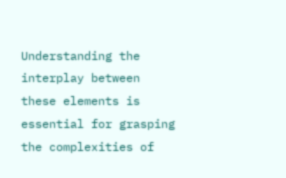Understanding the interplay between these elements is essential for grasping the complexities of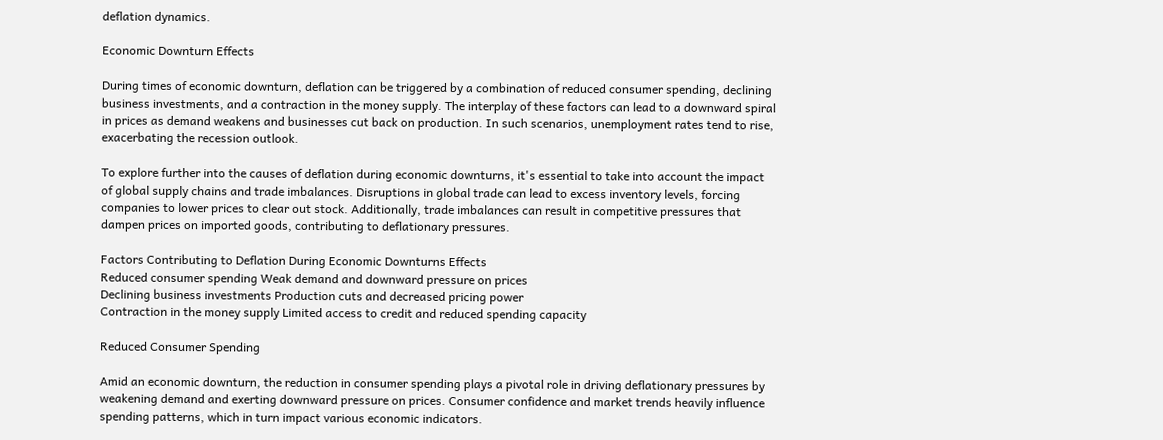deflation dynamics.

Economic Downturn Effects

During times of economic downturn, deflation can be triggered by a combination of reduced consumer spending, declining business investments, and a contraction in the money supply. The interplay of these factors can lead to a downward spiral in prices as demand weakens and businesses cut back on production. In such scenarios, unemployment rates tend to rise, exacerbating the recession outlook.

To explore further into the causes of deflation during economic downturns, it's essential to take into account the impact of global supply chains and trade imbalances. Disruptions in global trade can lead to excess inventory levels, forcing companies to lower prices to clear out stock. Additionally, trade imbalances can result in competitive pressures that dampen prices on imported goods, contributing to deflationary pressures.

Factors Contributing to Deflation During Economic Downturns Effects
Reduced consumer spending Weak demand and downward pressure on prices
Declining business investments Production cuts and decreased pricing power
Contraction in the money supply Limited access to credit and reduced spending capacity

Reduced Consumer Spending

Amid an economic downturn, the reduction in consumer spending plays a pivotal role in driving deflationary pressures by weakening demand and exerting downward pressure on prices. Consumer confidence and market trends heavily influence spending patterns, which in turn impact various economic indicators.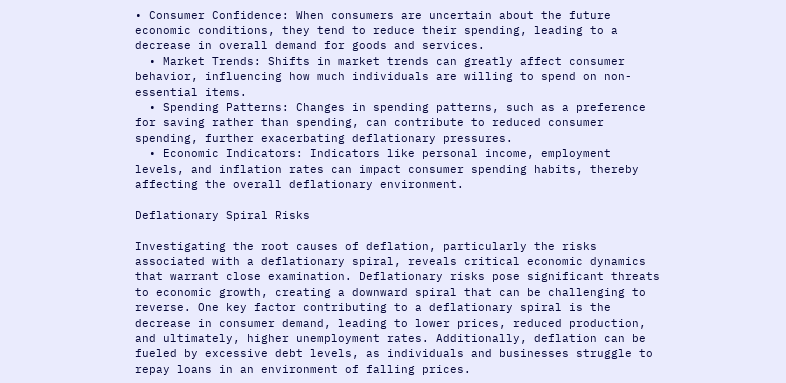• Consumer Confidence: When consumers are uncertain about the future economic conditions, they tend to reduce their spending, leading to a decrease in overall demand for goods and services.
  • Market Trends: Shifts in market trends can greatly affect consumer behavior, influencing how much individuals are willing to spend on non-essential items.
  • Spending Patterns: Changes in spending patterns, such as a preference for saving rather than spending, can contribute to reduced consumer spending, further exacerbating deflationary pressures.
  • Economic Indicators: Indicators like personal income, employment levels, and inflation rates can impact consumer spending habits, thereby affecting the overall deflationary environment.

Deflationary Spiral Risks

Investigating the root causes of deflation, particularly the risks associated with a deflationary spiral, reveals critical economic dynamics that warrant close examination. Deflationary risks pose significant threats to economic growth, creating a downward spiral that can be challenging to reverse. One key factor contributing to a deflationary spiral is the decrease in consumer demand, leading to lower prices, reduced production, and ultimately, higher unemployment rates. Additionally, deflation can be fueled by excessive debt levels, as individuals and businesses struggle to repay loans in an environment of falling prices.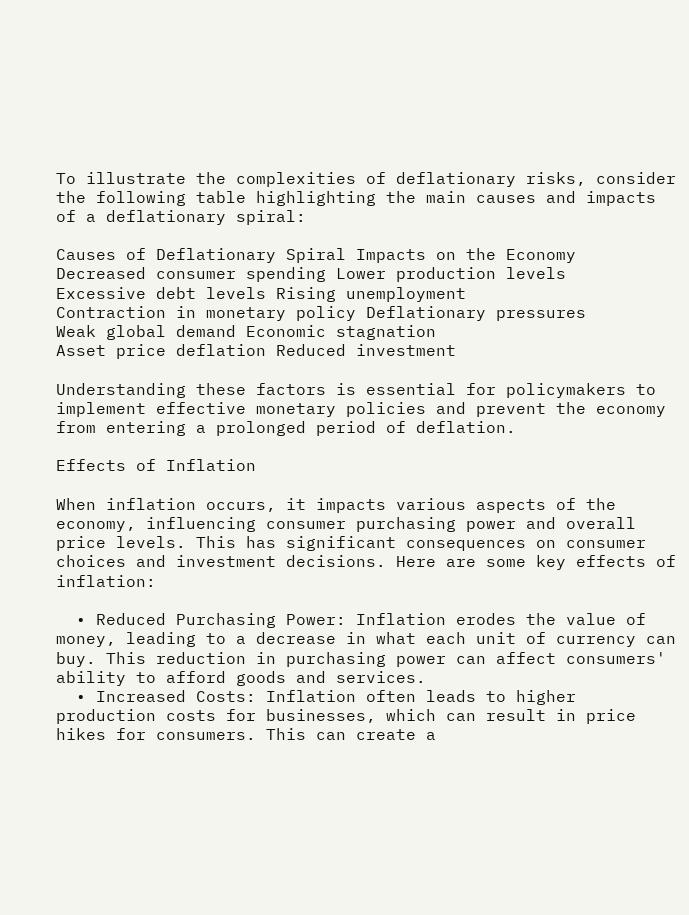To illustrate the complexities of deflationary risks, consider the following table highlighting the main causes and impacts of a deflationary spiral:

Causes of Deflationary Spiral Impacts on the Economy
Decreased consumer spending Lower production levels
Excessive debt levels Rising unemployment
Contraction in monetary policy Deflationary pressures
Weak global demand Economic stagnation
Asset price deflation Reduced investment

Understanding these factors is essential for policymakers to implement effective monetary policies and prevent the economy from entering a prolonged period of deflation.

Effects of Inflation

When inflation occurs, it impacts various aspects of the economy, influencing consumer purchasing power and overall price levels. This has significant consequences on consumer choices and investment decisions. Here are some key effects of inflation:

  • Reduced Purchasing Power: Inflation erodes the value of money, leading to a decrease in what each unit of currency can buy. This reduction in purchasing power can affect consumers' ability to afford goods and services.
  • Increased Costs: Inflation often leads to higher production costs for businesses, which can result in price hikes for consumers. This can create a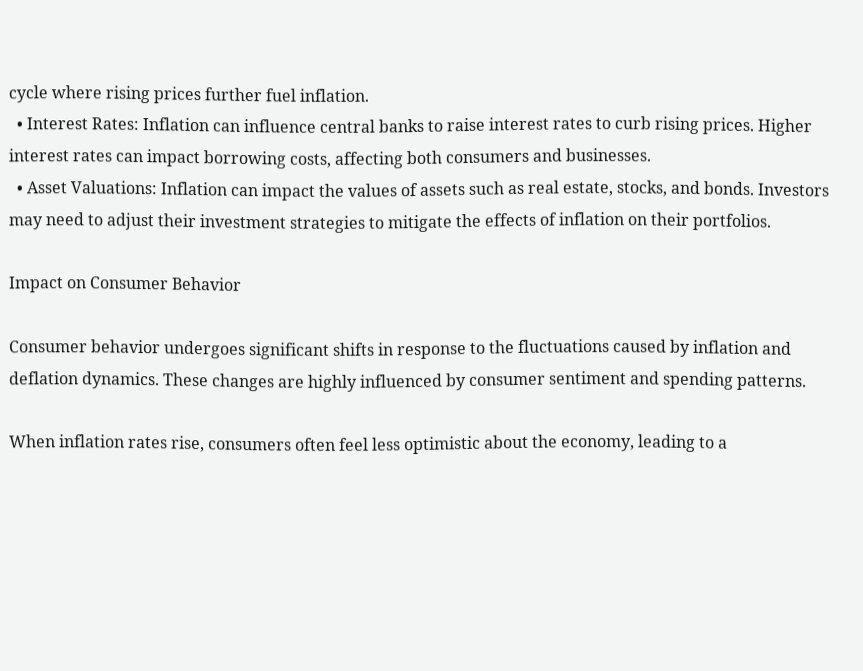cycle where rising prices further fuel inflation.
  • Interest Rates: Inflation can influence central banks to raise interest rates to curb rising prices. Higher interest rates can impact borrowing costs, affecting both consumers and businesses.
  • Asset Valuations: Inflation can impact the values of assets such as real estate, stocks, and bonds. Investors may need to adjust their investment strategies to mitigate the effects of inflation on their portfolios.

Impact on Consumer Behavior

Consumer behavior undergoes significant shifts in response to the fluctuations caused by inflation and deflation dynamics. These changes are highly influenced by consumer sentiment and spending patterns.

When inflation rates rise, consumers often feel less optimistic about the economy, leading to a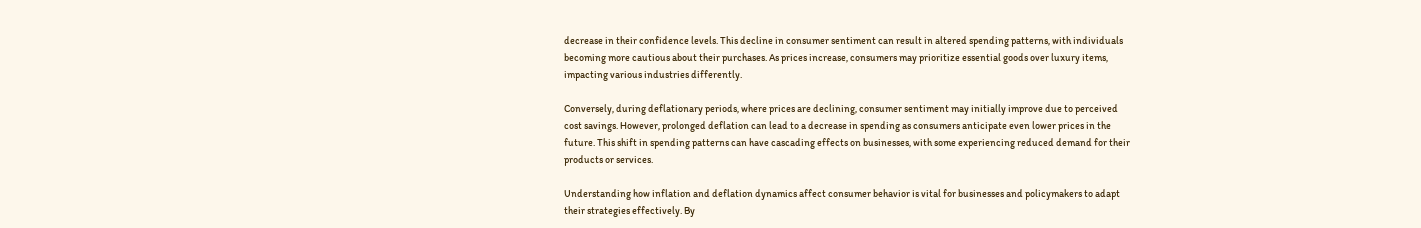decrease in their confidence levels. This decline in consumer sentiment can result in altered spending patterns, with individuals becoming more cautious about their purchases. As prices increase, consumers may prioritize essential goods over luxury items, impacting various industries differently.

Conversely, during deflationary periods, where prices are declining, consumer sentiment may initially improve due to perceived cost savings. However, prolonged deflation can lead to a decrease in spending as consumers anticipate even lower prices in the future. This shift in spending patterns can have cascading effects on businesses, with some experiencing reduced demand for their products or services.

Understanding how inflation and deflation dynamics affect consumer behavior is vital for businesses and policymakers to adapt their strategies effectively. By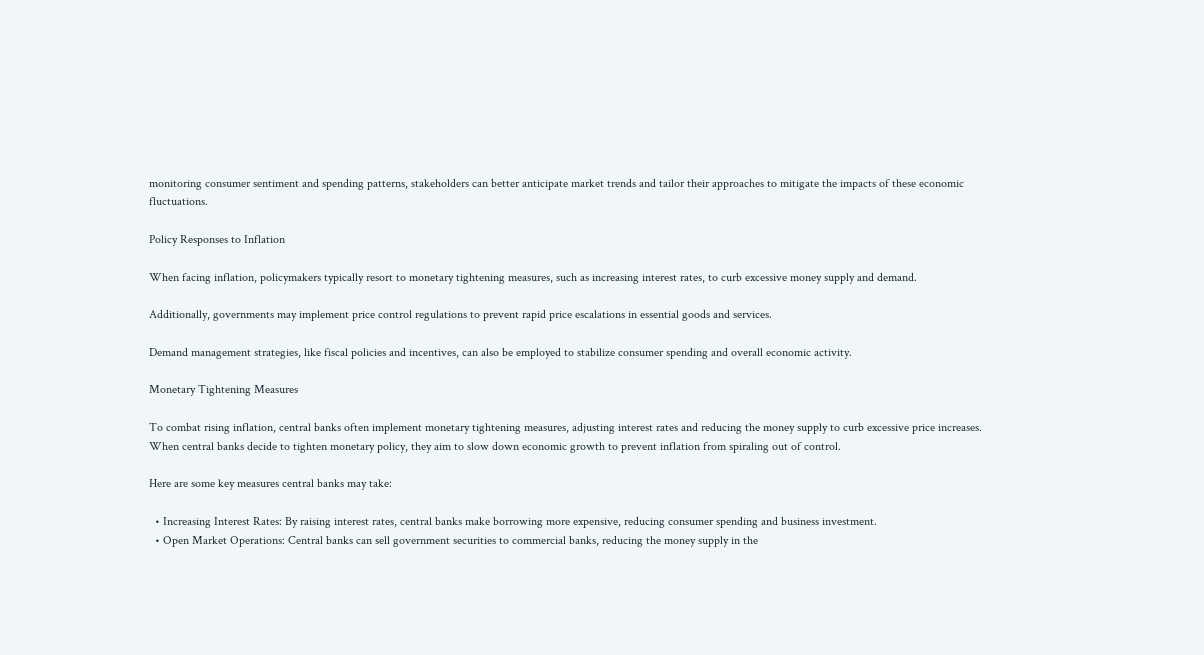monitoring consumer sentiment and spending patterns, stakeholders can better anticipate market trends and tailor their approaches to mitigate the impacts of these economic fluctuations.

Policy Responses to Inflation

When facing inflation, policymakers typically resort to monetary tightening measures, such as increasing interest rates, to curb excessive money supply and demand.

Additionally, governments may implement price control regulations to prevent rapid price escalations in essential goods and services.

Demand management strategies, like fiscal policies and incentives, can also be employed to stabilize consumer spending and overall economic activity.

Monetary Tightening Measures

To combat rising inflation, central banks often implement monetary tightening measures, adjusting interest rates and reducing the money supply to curb excessive price increases. When central banks decide to tighten monetary policy, they aim to slow down economic growth to prevent inflation from spiraling out of control.

Here are some key measures central banks may take:

  • Increasing Interest Rates: By raising interest rates, central banks make borrowing more expensive, reducing consumer spending and business investment.
  • Open Market Operations: Central banks can sell government securities to commercial banks, reducing the money supply in the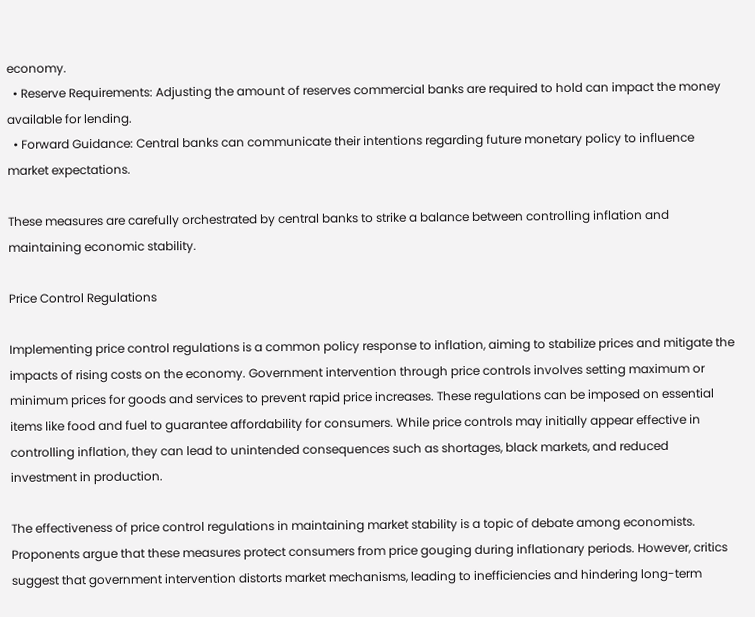economy.
  • Reserve Requirements: Adjusting the amount of reserves commercial banks are required to hold can impact the money available for lending.
  • Forward Guidance: Central banks can communicate their intentions regarding future monetary policy to influence market expectations.

These measures are carefully orchestrated by central banks to strike a balance between controlling inflation and maintaining economic stability.

Price Control Regulations

Implementing price control regulations is a common policy response to inflation, aiming to stabilize prices and mitigate the impacts of rising costs on the economy. Government intervention through price controls involves setting maximum or minimum prices for goods and services to prevent rapid price increases. These regulations can be imposed on essential items like food and fuel to guarantee affordability for consumers. While price controls may initially appear effective in controlling inflation, they can lead to unintended consequences such as shortages, black markets, and reduced investment in production.

The effectiveness of price control regulations in maintaining market stability is a topic of debate among economists. Proponents argue that these measures protect consumers from price gouging during inflationary periods. However, critics suggest that government intervention distorts market mechanisms, leading to inefficiencies and hindering long-term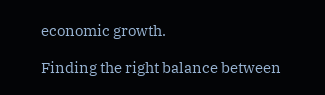economic growth.

Finding the right balance between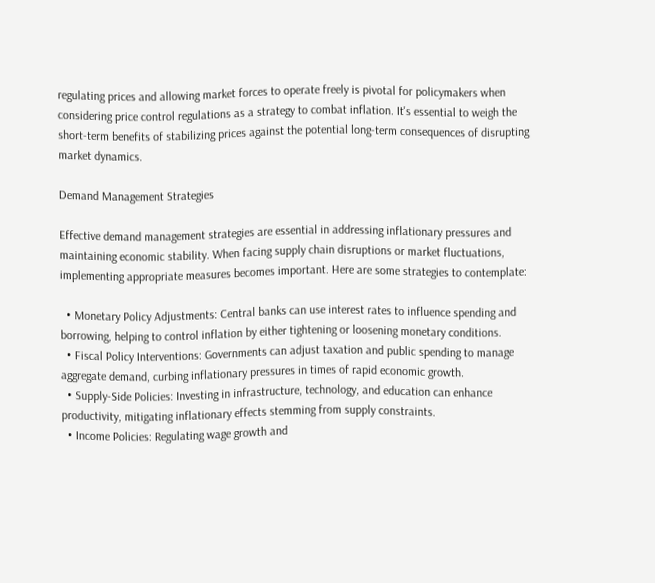regulating prices and allowing market forces to operate freely is pivotal for policymakers when considering price control regulations as a strategy to combat inflation. It's essential to weigh the short-term benefits of stabilizing prices against the potential long-term consequences of disrupting market dynamics.

Demand Management Strategies

Effective demand management strategies are essential in addressing inflationary pressures and maintaining economic stability. When facing supply chain disruptions or market fluctuations, implementing appropriate measures becomes important. Here are some strategies to contemplate:

  • Monetary Policy Adjustments: Central banks can use interest rates to influence spending and borrowing, helping to control inflation by either tightening or loosening monetary conditions.
  • Fiscal Policy Interventions: Governments can adjust taxation and public spending to manage aggregate demand, curbing inflationary pressures in times of rapid economic growth.
  • Supply-Side Policies: Investing in infrastructure, technology, and education can enhance productivity, mitigating inflationary effects stemming from supply constraints.
  • Income Policies: Regulating wage growth and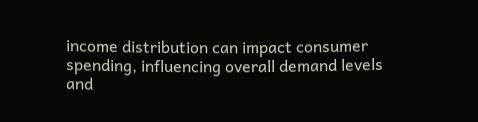income distribution can impact consumer spending, influencing overall demand levels and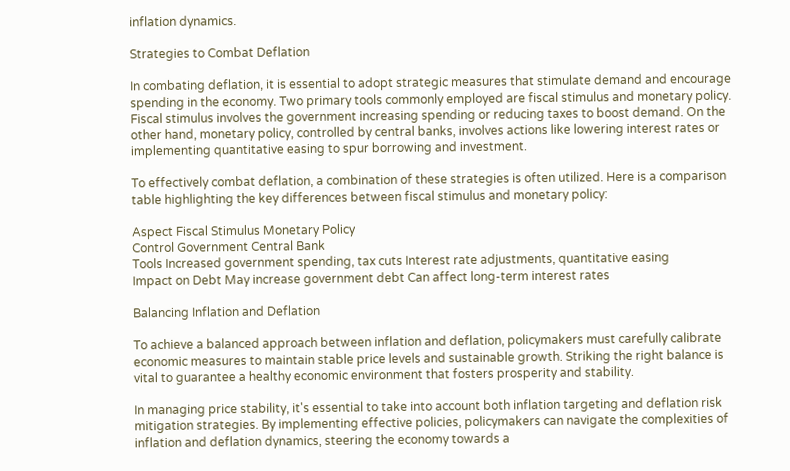inflation dynamics.

Strategies to Combat Deflation

In combating deflation, it is essential to adopt strategic measures that stimulate demand and encourage spending in the economy. Two primary tools commonly employed are fiscal stimulus and monetary policy. Fiscal stimulus involves the government increasing spending or reducing taxes to boost demand. On the other hand, monetary policy, controlled by central banks, involves actions like lowering interest rates or implementing quantitative easing to spur borrowing and investment.

To effectively combat deflation, a combination of these strategies is often utilized. Here is a comparison table highlighting the key differences between fiscal stimulus and monetary policy:

Aspect Fiscal Stimulus Monetary Policy
Control Government Central Bank
Tools Increased government spending, tax cuts Interest rate adjustments, quantitative easing
Impact on Debt May increase government debt Can affect long-term interest rates

Balancing Inflation and Deflation

To achieve a balanced approach between inflation and deflation, policymakers must carefully calibrate economic measures to maintain stable price levels and sustainable growth. Striking the right balance is vital to guarantee a healthy economic environment that fosters prosperity and stability.

In managing price stability, it's essential to take into account both inflation targeting and deflation risk mitigation strategies. By implementing effective policies, policymakers can navigate the complexities of inflation and deflation dynamics, steering the economy towards a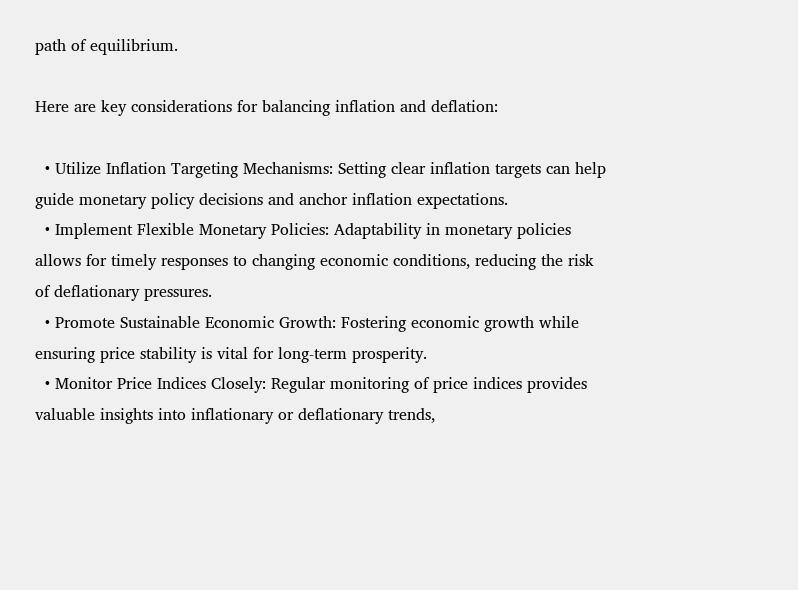path of equilibrium.

Here are key considerations for balancing inflation and deflation:

  • Utilize Inflation Targeting Mechanisms: Setting clear inflation targets can help guide monetary policy decisions and anchor inflation expectations.
  • Implement Flexible Monetary Policies: Adaptability in monetary policies allows for timely responses to changing economic conditions, reducing the risk of deflationary pressures.
  • Promote Sustainable Economic Growth: Fostering economic growth while ensuring price stability is vital for long-term prosperity.
  • Monitor Price Indices Closely: Regular monitoring of price indices provides valuable insights into inflationary or deflationary trends,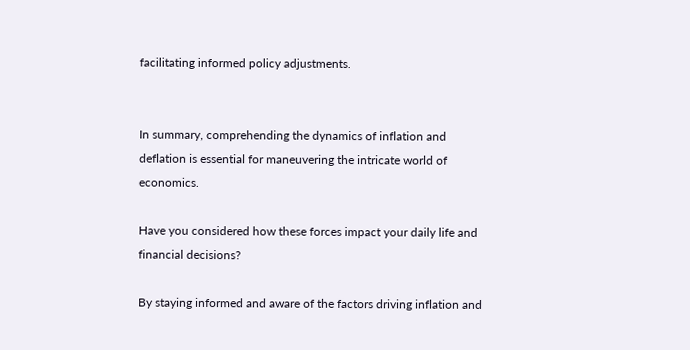facilitating informed policy adjustments.


In summary, comprehending the dynamics of inflation and deflation is essential for maneuvering the intricate world of economics.

Have you considered how these forces impact your daily life and financial decisions?

By staying informed and aware of the factors driving inflation and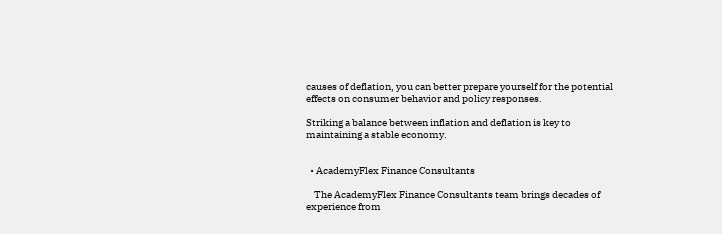causes of deflation, you can better prepare yourself for the potential effects on consumer behavior and policy responses.

Striking a balance between inflation and deflation is key to maintaining a stable economy.


  • AcademyFlex Finance Consultants

    The AcademyFlex Finance Consultants team brings decades of experience from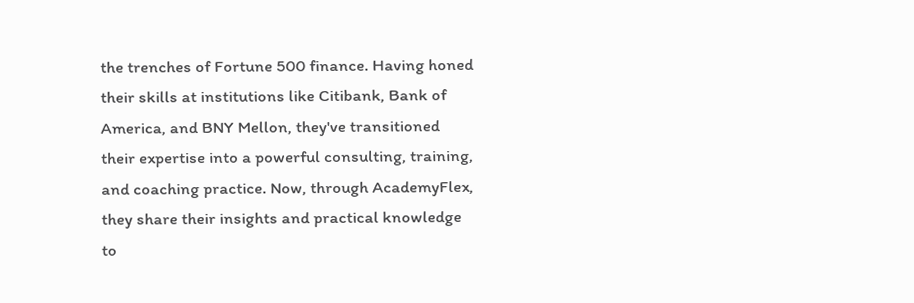the trenches of Fortune 500 finance. Having honed their skills at institutions like Citibank, Bank of America, and BNY Mellon, they've transitioned their expertise into a powerful consulting, training, and coaching practice. Now, through AcademyFlex, they share their insights and practical knowledge to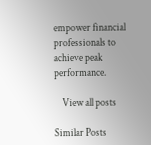empower financial professionals to achieve peak performance.

    View all posts

Similar Posts